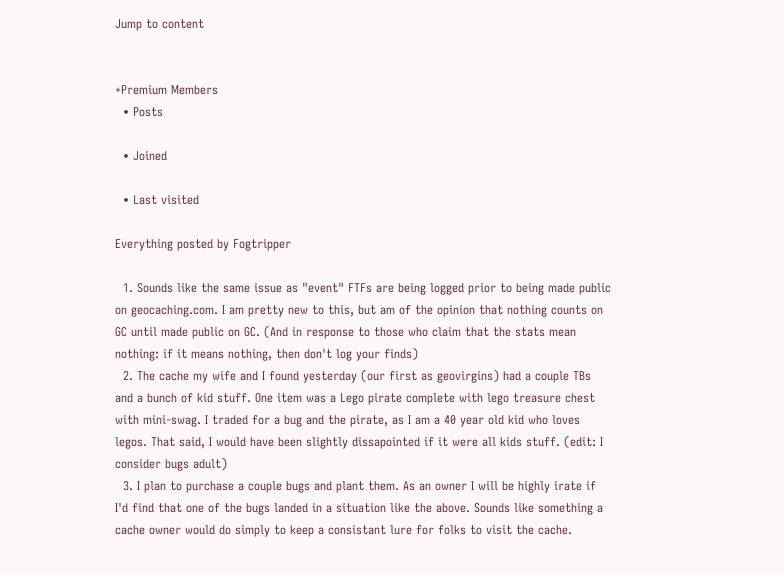Jump to content


+Premium Members
  • Posts

  • Joined

  • Last visited

Everything posted by Fogtripper

  1. Sounds like the same issue as "event" FTFs are being logged prior to being made public on geocaching.com. I am pretty new to this, but am of the opinion that nothing counts on GC until made public on GC. (And in response to those who claim that the stats mean nothing: if it means nothing, then don't log your finds)
  2. The cache my wife and I found yesterday (our first as geovirgins) had a couple TBs and a bunch of kid stuff. One item was a Lego pirate complete with lego treasure chest with mini-swag. I traded for a bug and the pirate, as I am a 40 year old kid who loves legos. That said, I would have been slightly dissapointed if it were all kids stuff. (edit: I consider bugs adult)
  3. I plan to purchase a couple bugs and plant them. As an owner I will be highly irate if I'd find that one of the bugs landed in a situation like the above. Sounds like something a cache owner would do simply to keep a consistant lure for folks to visit the cache.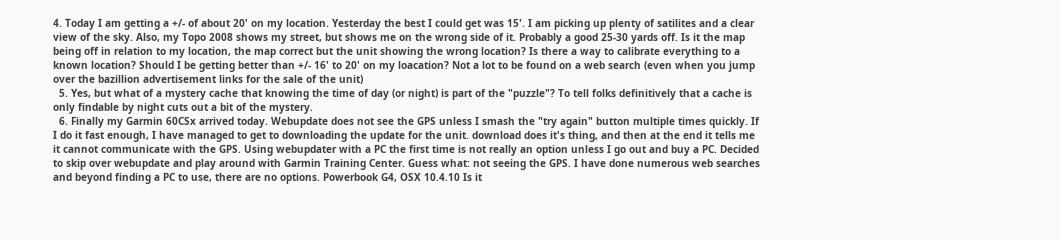4. Today I am getting a +/- of about 20' on my location. Yesterday the best I could get was 15'. I am picking up plenty of satilites and a clear view of the sky. Also, my Topo 2008 shows my street, but shows me on the wrong side of it. Probably a good 25-30 yards off. Is it the map being off in relation to my location, the map correct but the unit showing the wrong location? Is there a way to calibrate everything to a known location? Should I be getting better than +/- 16' to 20' on my loacation? Not a lot to be found on a web search (even when you jump over the bazillion advertisement links for the sale of the unit)
  5. Yes, but what of a mystery cache that knowing the time of day (or night) is part of the "puzzle"? To tell folks definitively that a cache is only findable by night cuts out a bit of the mystery.
  6. Finally my Garmin 60CSx arrived today. Webupdate does not see the GPS unless I smash the "try again" button multiple times quickly. If I do it fast enough, I have managed to get to downloading the update for the unit. download does it's thing, and then at the end it tells me it cannot communicate with the GPS. Using webupdater with a PC the first time is not really an option unless I go out and buy a PC. Decided to skip over webupdate and play around with Garmin Training Center. Guess what: not seeing the GPS. I have done numerous web searches and beyond finding a PC to use, there are no options. Powerbook G4, OSX 10.4.10 Is it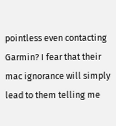pointless even contacting Garmin? I fear that their mac ignorance will simply lead to them telling me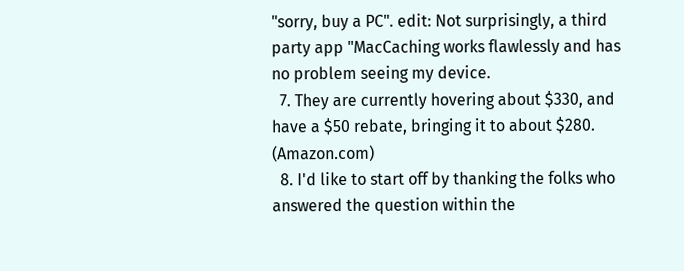"sorry, buy a PC". edit: Not surprisingly, a third party app "MacCaching works flawlessly and has no problem seeing my device.
  7. They are currently hovering about $330, and have a $50 rebate, bringing it to about $280. (Amazon.com)
  8. I'd like to start off by thanking the folks who answered the question within the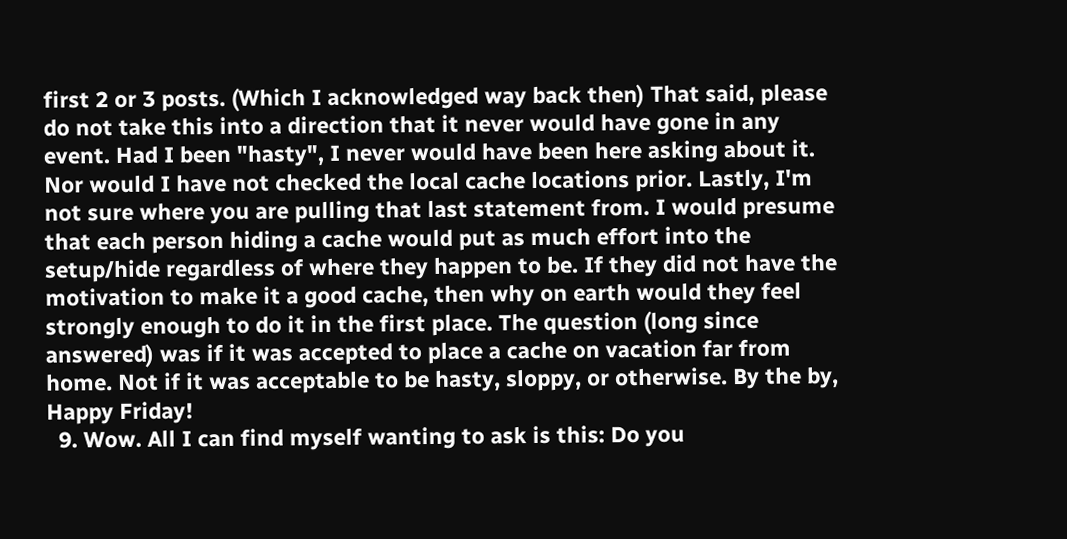first 2 or 3 posts. (Which I acknowledged way back then) That said, please do not take this into a direction that it never would have gone in any event. Had I been "hasty", I never would have been here asking about it. Nor would I have not checked the local cache locations prior. Lastly, I'm not sure where you are pulling that last statement from. I would presume that each person hiding a cache would put as much effort into the setup/hide regardless of where they happen to be. If they did not have the motivation to make it a good cache, then why on earth would they feel strongly enough to do it in the first place. The question (long since answered) was if it was accepted to place a cache on vacation far from home. Not if it was acceptable to be hasty, sloppy, or otherwise. By the by, Happy Friday!
  9. Wow. All I can find myself wanting to ask is this: Do you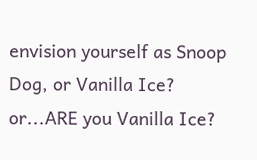envision yourself as Snoop Dog, or Vanilla Ice? or...ARE you Vanilla Ice?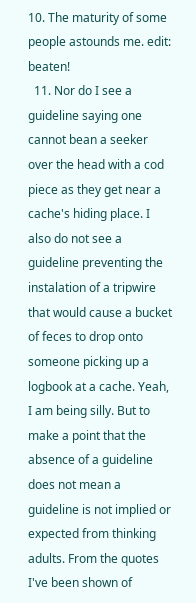10. The maturity of some people astounds me. edit: beaten!
  11. Nor do I see a guideline saying one cannot bean a seeker over the head with a cod piece as they get near a cache's hiding place. I also do not see a guideline preventing the instalation of a tripwire that would cause a bucket of feces to drop onto someone picking up a logbook at a cache. Yeah, I am being silly. But to make a point that the absence of a guideline does not mean a guideline is not implied or expected from thinking adults. From the quotes I've been shown of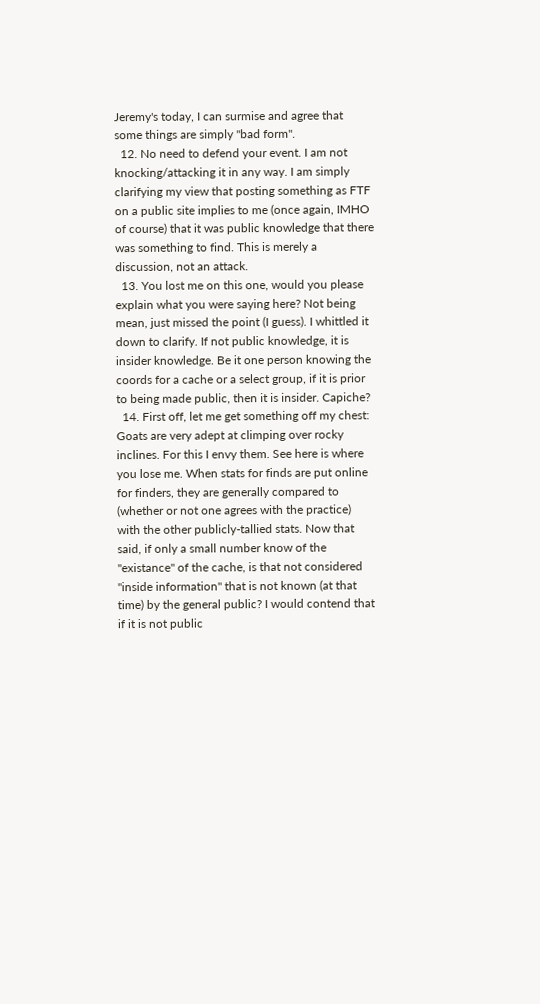Jeremy's today, I can surmise and agree that some things are simply "bad form".
  12. No need to defend your event. I am not knocking/attacking it in any way. I am simply clarifying my view that posting something as FTF on a public site implies to me (once again, IMHO of course) that it was public knowledge that there was something to find. This is merely a discussion, not an attack.
  13. You lost me on this one, would you please explain what you were saying here? Not being mean, just missed the point (I guess). I whittled it down to clarify. If not public knowledge, it is insider knowledge. Be it one person knowing the coords for a cache or a select group, if it is prior to being made public, then it is insider. Capiche?
  14. First off, let me get something off my chest: Goats are very adept at climping over rocky inclines. For this I envy them. See here is where you lose me. When stats for finds are put online for finders, they are generally compared to (whether or not one agrees with the practice) with the other publicly-tallied stats. Now that said, if only a small number know of the "existance" of the cache, is that not considered "inside information" that is not known (at that time) by the general public? I would contend that if it is not public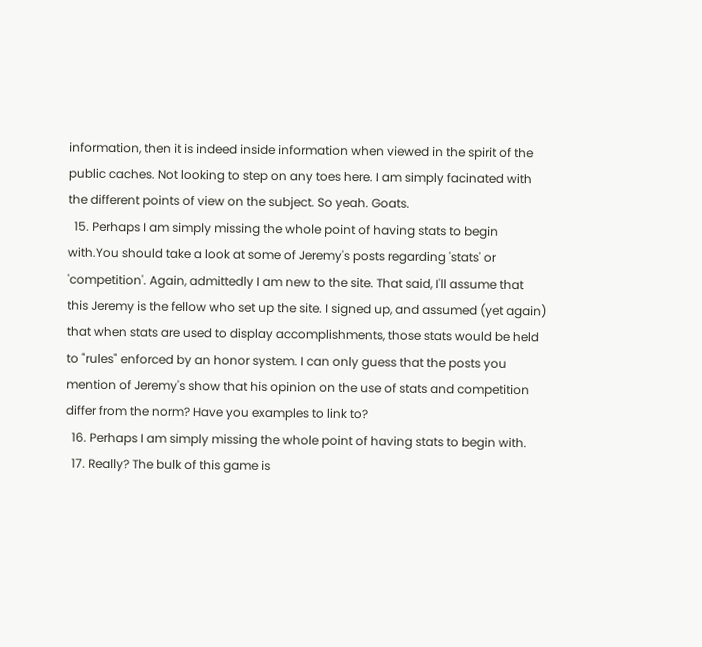information, then it is indeed inside information when viewed in the spirit of the public caches. Not looking to step on any toes here. I am simply facinated with the different points of view on the subject. So yeah. Goats.
  15. Perhaps I am simply missing the whole point of having stats to begin with.You should take a look at some of Jeremy's posts regarding 'stats' or 'competition'. Again, admittedly I am new to the site. That said, I'll assume that this Jeremy is the fellow who set up the site. I signed up, and assumed (yet again) that when stats are used to display accomplishments, those stats would be held to "rules" enforced by an honor system. I can only guess that the posts you mention of Jeremy's show that his opinion on the use of stats and competition differ from the norm? Have you examples to link to?
  16. Perhaps I am simply missing the whole point of having stats to begin with.
  17. Really? The bulk of this game is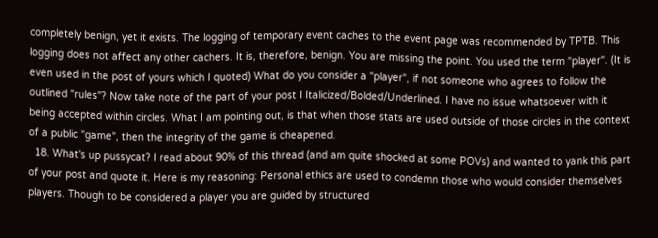completely benign, yet it exists. The logging of temporary event caches to the event page was recommended by TPTB. This logging does not affect any other cachers. It is, therefore, benign. You are missing the point. You used the term "player". (It is even used in the post of yours which I quoted) What do you consider a "player", if not someone who agrees to follow the outlined "rules"? Now take note of the part of your post I Italicized/Bolded/Underlined. I have no issue whatsoever with it being accepted within circles. What I am pointing out, is that when those stats are used outside of those circles in the context of a public "game", then the integrity of the game is cheapened.
  18. What's up pussycat? I read about 90% of this thread (and am quite shocked at some POVs) and wanted to yank this part of your post and quote it. Here is my reasoning: Personal ethics are used to condemn those who would consider themselves players. Though to be considered a player you are guided by structured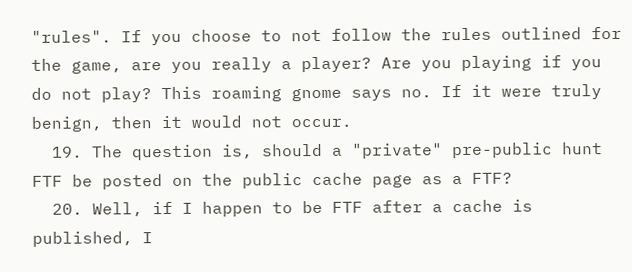"rules". If you choose to not follow the rules outlined for the game, are you really a player? Are you playing if you do not play? This roaming gnome says no. If it were truly benign, then it would not occur.
  19. The question is, should a "private" pre-public hunt FTF be posted on the public cache page as a FTF?
  20. Well, if I happen to be FTF after a cache is published, I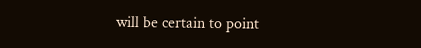will be certain to point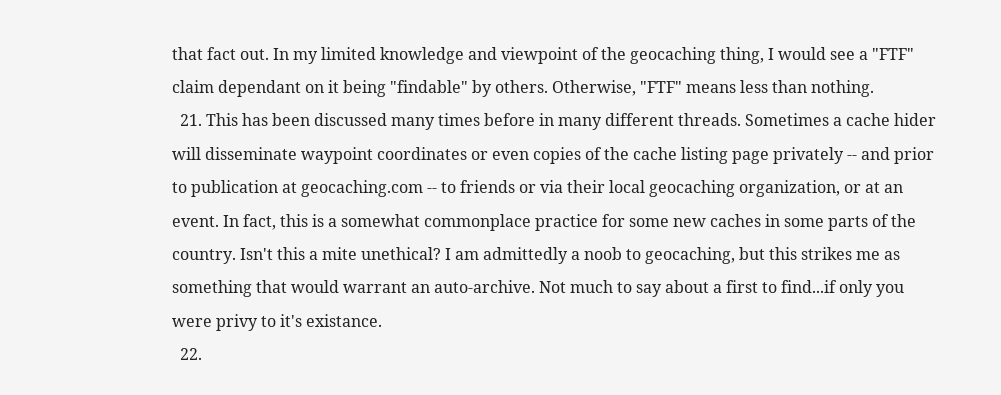that fact out. In my limited knowledge and viewpoint of the geocaching thing, I would see a "FTF" claim dependant on it being "findable" by others. Otherwise, "FTF" means less than nothing.
  21. This has been discussed many times before in many different threads. Sometimes a cache hider will disseminate waypoint coordinates or even copies of the cache listing page privately -- and prior to publication at geocaching.com -- to friends or via their local geocaching organization, or at an event. In fact, this is a somewhat commonplace practice for some new caches in some parts of the country. Isn't this a mite unethical? I am admittedly a noob to geocaching, but this strikes me as something that would warrant an auto-archive. Not much to say about a first to find...if only you were privy to it's existance.
  22.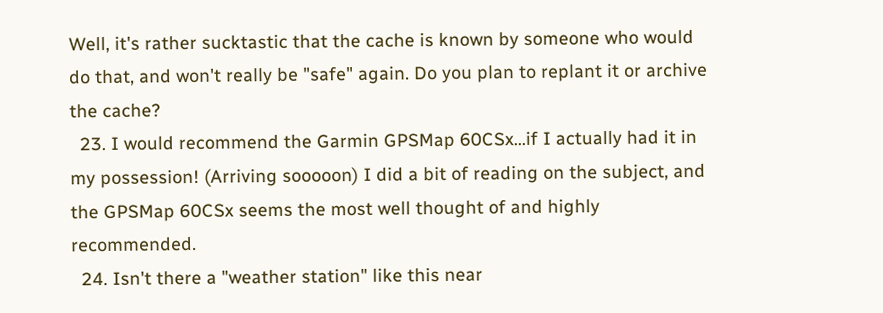Well, it's rather sucktastic that the cache is known by someone who would do that, and won't really be "safe" again. Do you plan to replant it or archive the cache?
  23. I would recommend the Garmin GPSMap 60CSx...if I actually had it in my possession! (Arriving sooooon) I did a bit of reading on the subject, and the GPSMap 60CSx seems the most well thought of and highly recommended.
  24. Isn't there a "weather station" like this near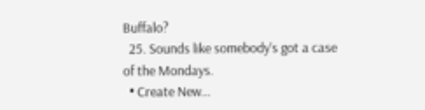Buffalo?
  25. Sounds like somebody's got a case of the Mondays.
  • Create New...